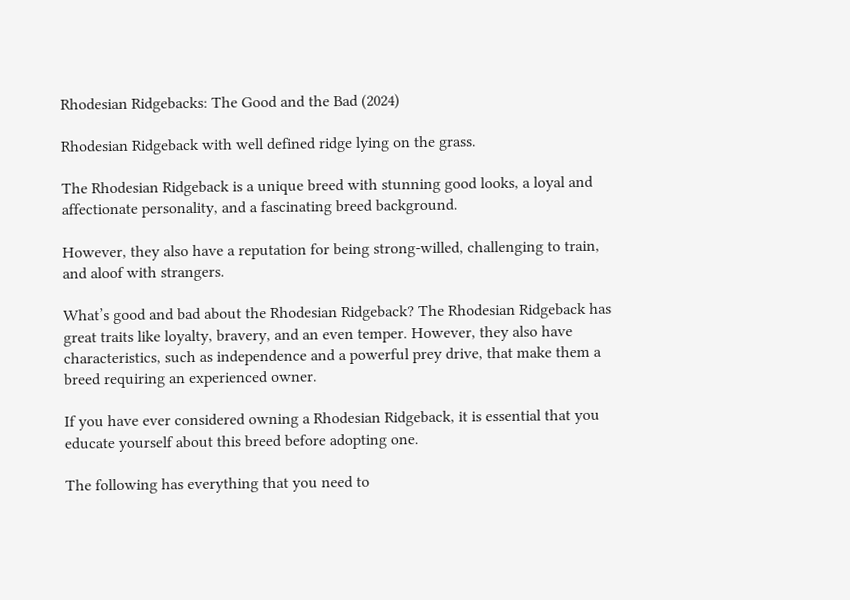Rhodesian Ridgebacks: The Good and the Bad (2024)

Rhodesian Ridgeback with well defined ridge lying on the grass.

The Rhodesian Ridgeback is a unique breed with stunning good looks, a loyal and affectionate personality, and a fascinating breed background.

However, they also have a reputation for being strong-willed, challenging to train, and aloof with strangers.

What’s good and bad about the Rhodesian Ridgeback? The Rhodesian Ridgeback has great traits like loyalty, bravery, and an even temper. However, they also have characteristics, such as independence and a powerful prey drive, that make them a breed requiring an experienced owner.

If you have ever considered owning a Rhodesian Ridgeback, it is essential that you educate yourself about this breed before adopting one.

The following has everything that you need to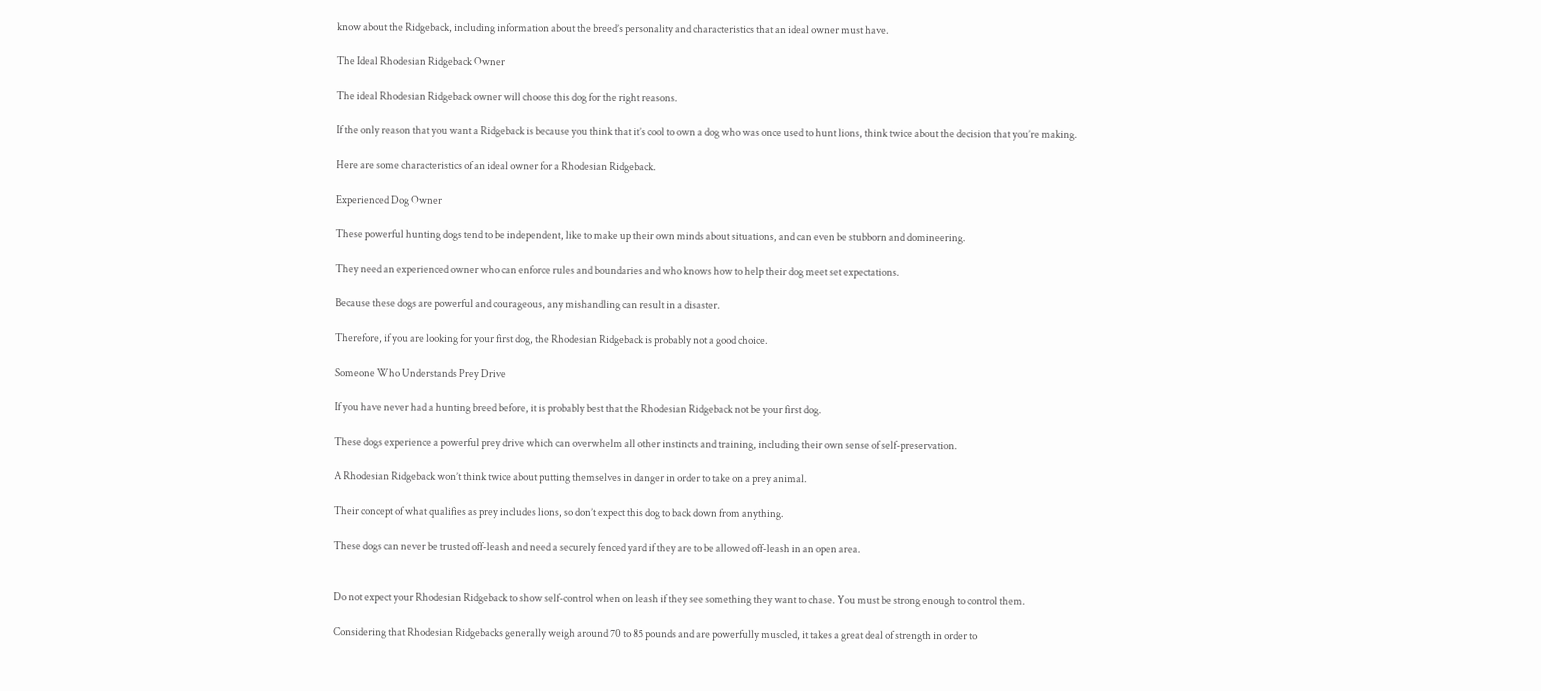know about the Ridgeback, including information about the breed’s personality and characteristics that an ideal owner must have.

The Ideal Rhodesian Ridgeback Owner

The ideal Rhodesian Ridgeback owner will choose this dog for the right reasons.

If the only reason that you want a Ridgeback is because you think that it’s cool to own a dog who was once used to hunt lions, think twice about the decision that you’re making.

Here are some characteristics of an ideal owner for a Rhodesian Ridgeback.

Experienced Dog Owner

These powerful hunting dogs tend to be independent, like to make up their own minds about situations, and can even be stubborn and domineering.

They need an experienced owner who can enforce rules and boundaries and who knows how to help their dog meet set expectations.

Because these dogs are powerful and courageous, any mishandling can result in a disaster.

Therefore, if you are looking for your first dog, the Rhodesian Ridgeback is probably not a good choice.

Someone Who Understands Prey Drive

If you have never had a hunting breed before, it is probably best that the Rhodesian Ridgeback not be your first dog.

These dogs experience a powerful prey drive which can overwhelm all other instincts and training, including their own sense of self-preservation.

A Rhodesian Ridgeback won’t think twice about putting themselves in danger in order to take on a prey animal.

Their concept of what qualifies as prey includes lions, so don’t expect this dog to back down from anything.

These dogs can never be trusted off-leash and need a securely fenced yard if they are to be allowed off-leash in an open area.


Do not expect your Rhodesian Ridgeback to show self-control when on leash if they see something they want to chase. You must be strong enough to control them.

Considering that Rhodesian Ridgebacks generally weigh around 70 to 85 pounds and are powerfully muscled, it takes a great deal of strength in order to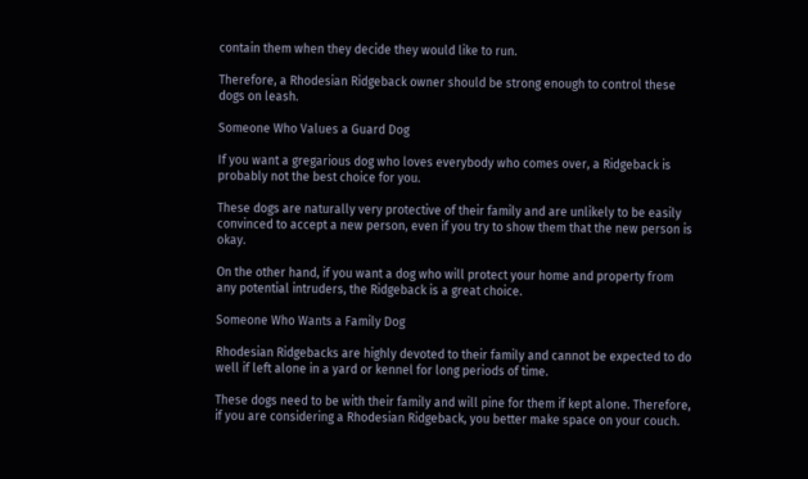contain them when they decide they would like to run.

Therefore, a Rhodesian Ridgeback owner should be strong enough to control these dogs on leash.

Someone Who Values a Guard Dog

If you want a gregarious dog who loves everybody who comes over, a Ridgeback is probably not the best choice for you.

These dogs are naturally very protective of their family and are unlikely to be easily convinced to accept a new person, even if you try to show them that the new person is okay.

On the other hand, if you want a dog who will protect your home and property from any potential intruders, the Ridgeback is a great choice.

Someone Who Wants a Family Dog

Rhodesian Ridgebacks are highly devoted to their family and cannot be expected to do well if left alone in a yard or kennel for long periods of time.

These dogs need to be with their family and will pine for them if kept alone. Therefore, if you are considering a Rhodesian Ridgeback, you better make space on your couch.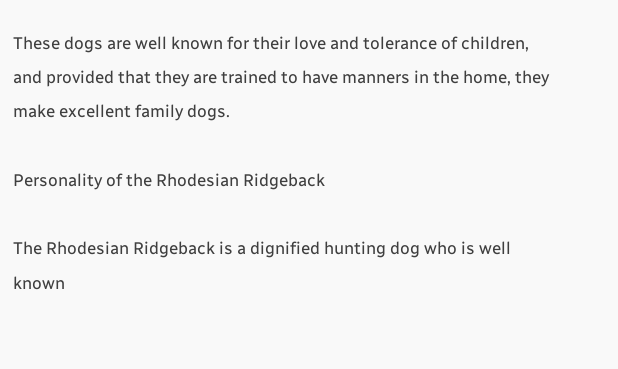These dogs are well known for their love and tolerance of children, and provided that they are trained to have manners in the home, they make excellent family dogs.

Personality of the Rhodesian Ridgeback

The Rhodesian Ridgeback is a dignified hunting dog who is well known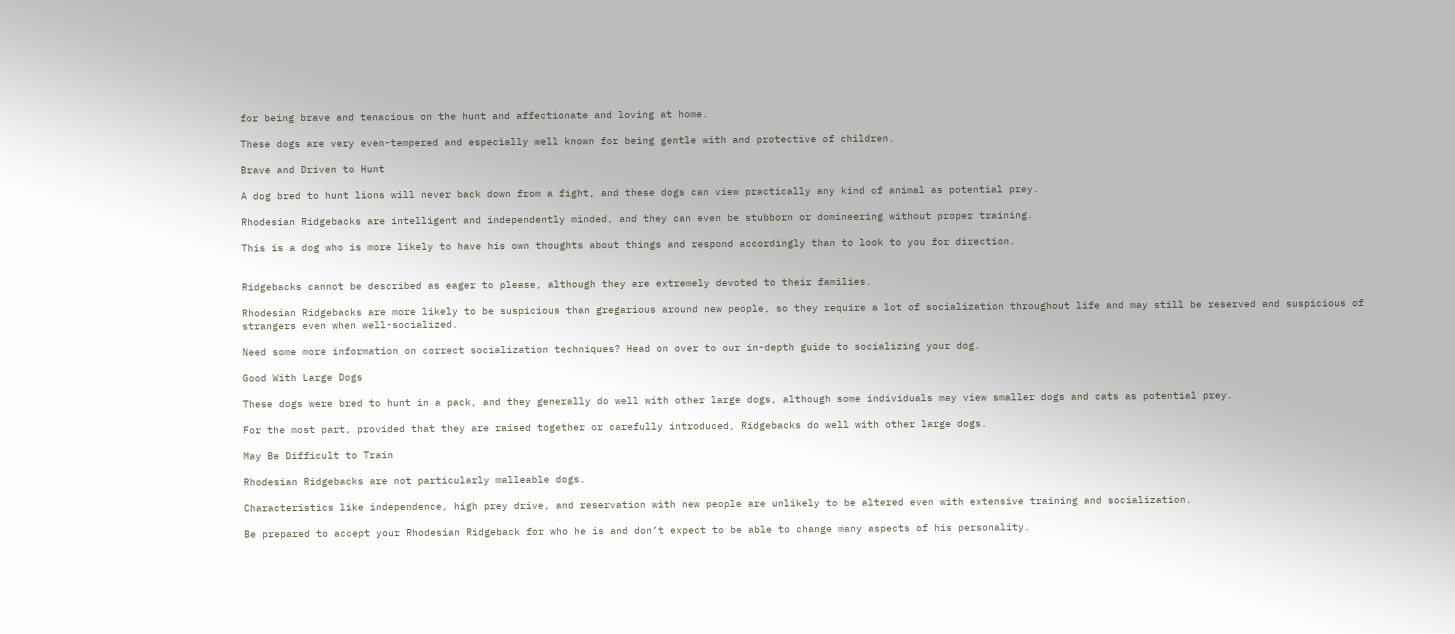for being brave and tenacious on the hunt and affectionate and loving at home.

These dogs are very even-tempered and especially well known for being gentle with and protective of children.

Brave and Driven to Hunt

A dog bred to hunt lions will never back down from a fight, and these dogs can view practically any kind of animal as potential prey.

Rhodesian Ridgebacks are intelligent and independently minded, and they can even be stubborn or domineering without proper training.

This is a dog who is more likely to have his own thoughts about things and respond accordingly than to look to you for direction.


Ridgebacks cannot be described as eager to please, although they are extremely devoted to their families.

Rhodesian Ridgebacks are more likely to be suspicious than gregarious around new people, so they require a lot of socialization throughout life and may still be reserved and suspicious of strangers even when well-socialized.

Need some more information on correct socialization techniques? Head on over to our in-depth guide to socializing your dog.

Good With Large Dogs

These dogs were bred to hunt in a pack, and they generally do well with other large dogs, although some individuals may view smaller dogs and cats as potential prey.

For the most part, provided that they are raised together or carefully introduced, Ridgebacks do well with other large dogs.

May Be Difficult to Train

Rhodesian Ridgebacks are not particularly malleable dogs.

Characteristics like independence, high prey drive, and reservation with new people are unlikely to be altered even with extensive training and socialization.

Be prepared to accept your Rhodesian Ridgeback for who he is and don’t expect to be able to change many aspects of his personality.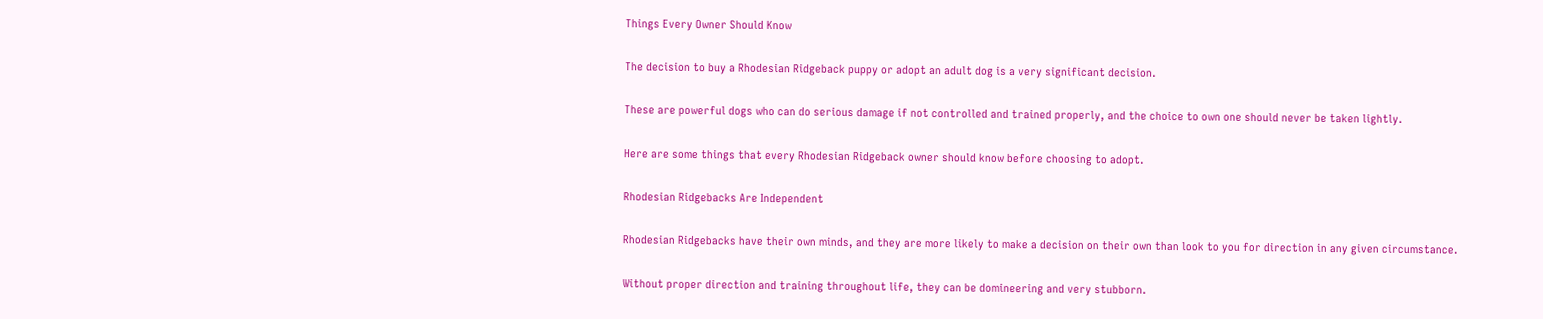Things Every Owner Should Know

The decision to buy a Rhodesian Ridgeback puppy or adopt an adult dog is a very significant decision.

These are powerful dogs who can do serious damage if not controlled and trained properly, and the choice to own one should never be taken lightly.

Here are some things that every Rhodesian Ridgeback owner should know before choosing to adopt.

Rhodesian Ridgebacks Are Independent

Rhodesian Ridgebacks have their own minds, and they are more likely to make a decision on their own than look to you for direction in any given circumstance.

Without proper direction and training throughout life, they can be domineering and very stubborn.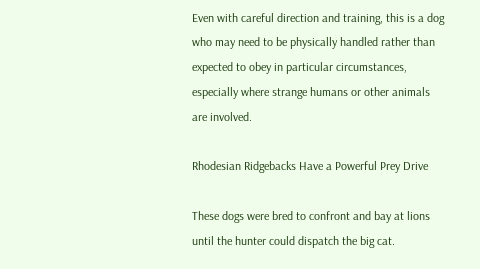Even with careful direction and training, this is a dog who may need to be physically handled rather than expected to obey in particular circumstances, especially where strange humans or other animals are involved.

Rhodesian Ridgebacks Have a Powerful Prey Drive

These dogs were bred to confront and bay at lions until the hunter could dispatch the big cat.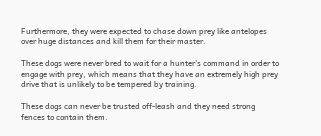Furthermore, they were expected to chase down prey like antelopes over huge distances and kill them for their master.

These dogs were never bred to wait for a hunter’s command in order to engage with prey, which means that they have an extremely high prey drive that is unlikely to be tempered by training.

These dogs can never be trusted off-leash and they need strong fences to contain them.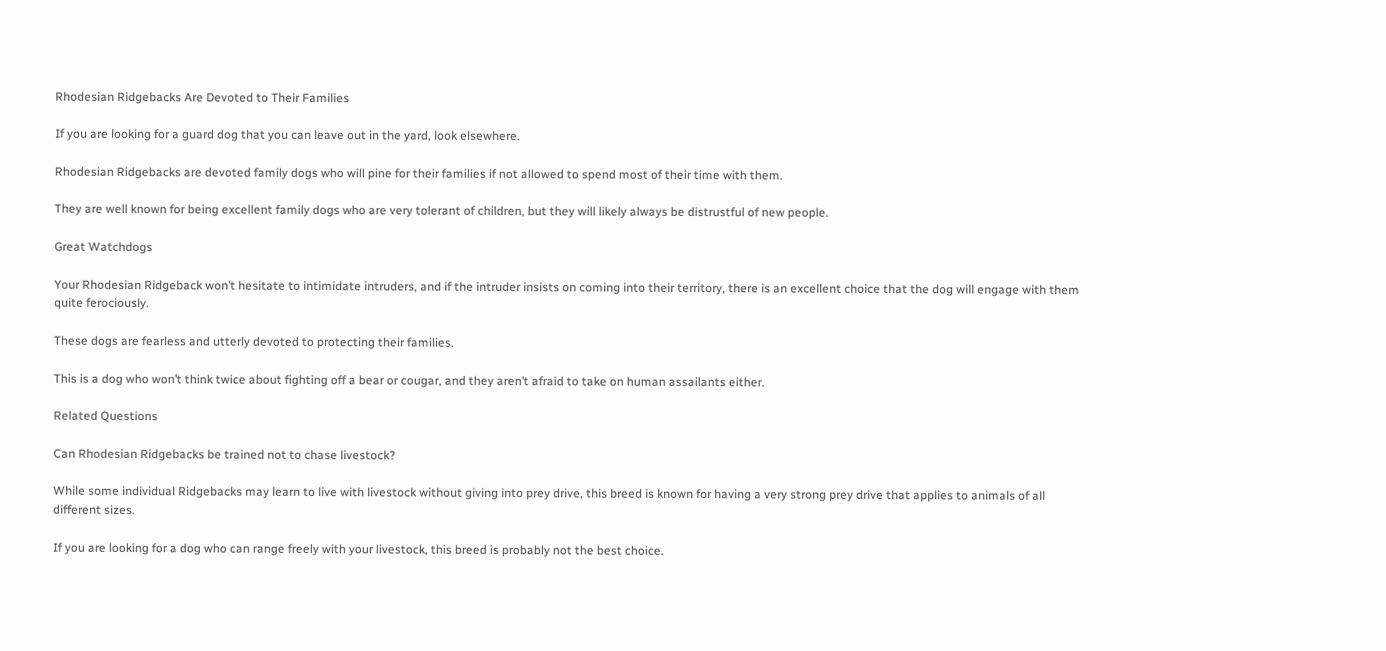Rhodesian Ridgebacks Are Devoted to Their Families

If you are looking for a guard dog that you can leave out in the yard, look elsewhere.

Rhodesian Ridgebacks are devoted family dogs who will pine for their families if not allowed to spend most of their time with them.

They are well known for being excellent family dogs who are very tolerant of children, but they will likely always be distrustful of new people.

Great Watchdogs

Your Rhodesian Ridgeback won’t hesitate to intimidate intruders, and if the intruder insists on coming into their territory, there is an excellent choice that the dog will engage with them quite ferociously.

These dogs are fearless and utterly devoted to protecting their families.

This is a dog who won’t think twice about fighting off a bear or cougar, and they aren’t afraid to take on human assailants either.

Related Questions

Can Rhodesian Ridgebacks be trained not to chase livestock?

While some individual Ridgebacks may learn to live with livestock without giving into prey drive, this breed is known for having a very strong prey drive that applies to animals of all different sizes.

If you are looking for a dog who can range freely with your livestock, this breed is probably not the best choice.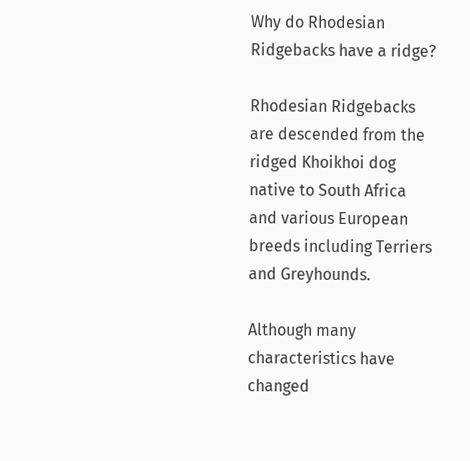Why do Rhodesian Ridgebacks have a ridge?

Rhodesian Ridgebacks are descended from the ridged Khoikhoi dog native to South Africa and various European breeds including Terriers and Greyhounds.

Although many characteristics have changed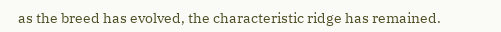as the breed has evolved, the characteristic ridge has remained.